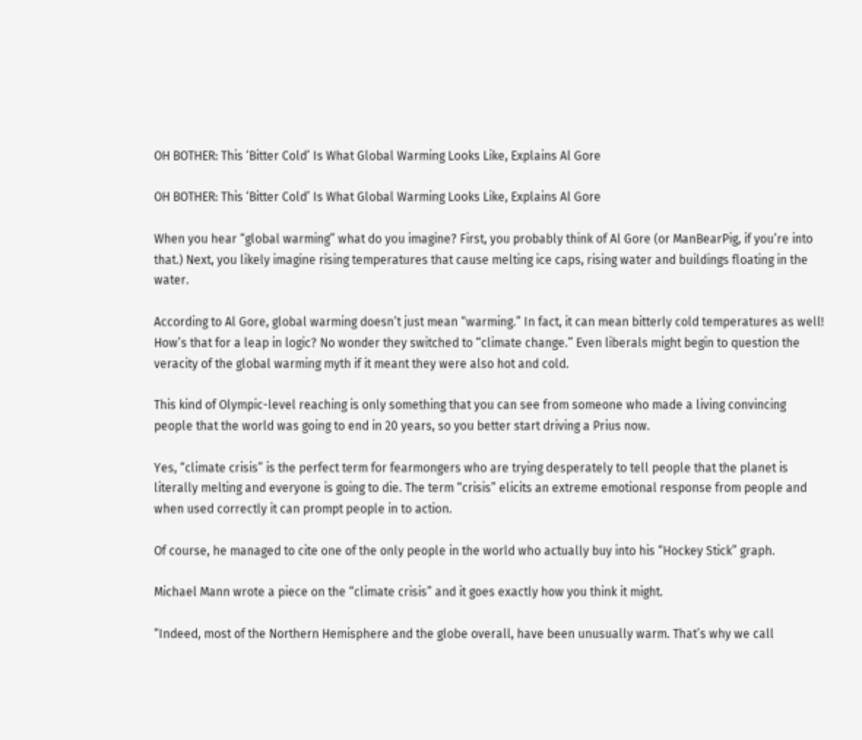OH BOTHER: This ‘Bitter Cold’ Is What Global Warming Looks Like, Explains Al Gore

OH BOTHER: This ‘Bitter Cold’ Is What Global Warming Looks Like, Explains Al Gore

When you hear “global warming” what do you imagine? First, you probably think of Al Gore (or ManBearPig, if you’re into that.) Next, you likely imagine rising temperatures that cause melting ice caps, rising water and buildings floating in the water.

According to Al Gore, global warming doesn’t just mean “warming.” In fact, it can mean bitterly cold temperatures as well! How’s that for a leap in logic? No wonder they switched to “climate change.” Even liberals might begin to question the veracity of the global warming myth if it meant they were also hot and cold.

This kind of Olympic-level reaching is only something that you can see from someone who made a living convincing people that the world was going to end in 20 years, so you better start driving a Prius now.

Yes, “climate crisis” is the perfect term for fearmongers who are trying desperately to tell people that the planet is literally melting and everyone is going to die. The term “crisis” elicits an extreme emotional response from people and when used correctly it can prompt people in to action.

Of course, he managed to cite one of the only people in the world who actually buy into his “Hockey Stick” graph.

Michael Mann wrote a piece on the “climate crisis” and it goes exactly how you think it might.

“Indeed, most of the Northern Hemisphere and the globe overall, have been unusually warm. That’s why we call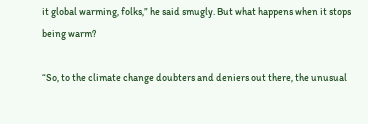it global warming, folks,” he said smugly. But what happens when it stops being warm?

“So, to the climate change doubters and deniers out there, the unusual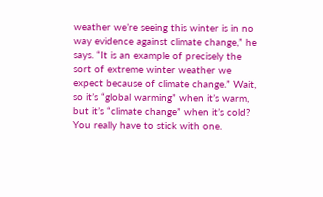weather we’re seeing this winter is in no way evidence against climate change,” he says. “It is an example of precisely the sort of extreme winter weather we expect because of climate change.” Wait, so it’s “global warming” when it’s warm, but it’s “climate change” when it’s cold? You really have to stick with one.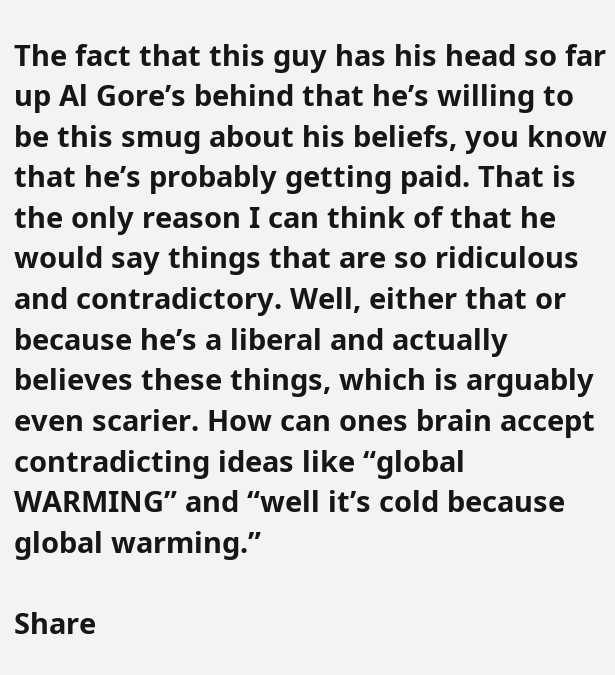The fact that this guy has his head so far up Al Gore’s behind that he’s willing to be this smug about his beliefs, you know that he’s probably getting paid. That is the only reason I can think of that he would say things that are so ridiculous and contradictory. Well, either that or because he’s a liberal and actually believes these things, which is arguably even scarier. How can ones brain accept contradicting ideas like “global WARMING” and “well it’s cold because global warming.”

Share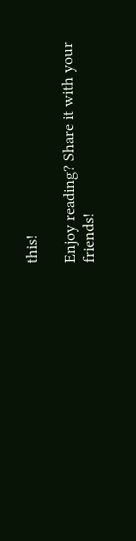this!

Enjoy reading? Share it with your friends!